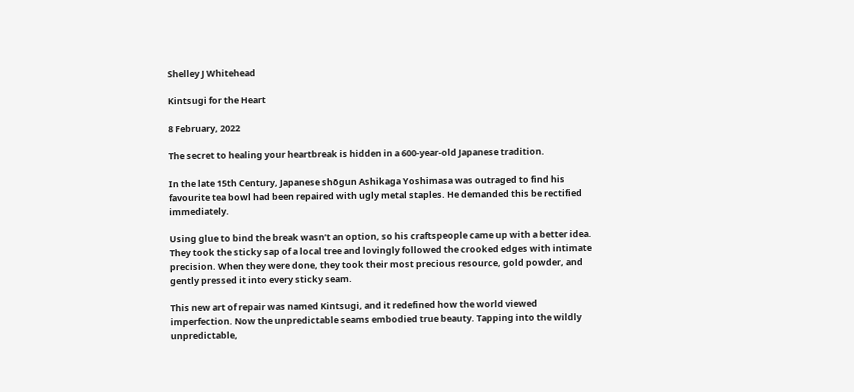Shelley J Whitehead

Kintsugi for the Heart

8 February, 2022

The secret to healing your heartbreak is hidden in a 600-year-old Japanese tradition.

In the late 15th Century, Japanese shōgun Ashikaga Yoshimasa was outraged to find his favourite tea bowl had been repaired with ugly metal staples. He demanded this be rectified immediately.

Using glue to bind the break wasn’t an option, so his craftspeople came up with a better idea. They took the sticky sap of a local tree and lovingly followed the crooked edges with intimate precision. When they were done, they took their most precious resource, gold powder, and gently pressed it into every sticky seam.

This new art of repair was named Kintsugi, and it redefined how the world viewed imperfection. Now the unpredictable seams embodied true beauty. Tapping into the wildly unpredictable,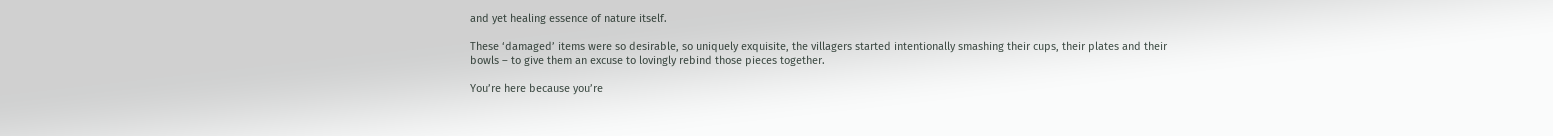and yet healing essence of nature itself.

These ‘damaged’ items were so desirable, so uniquely exquisite, the villagers started intentionally smashing their cups, their plates and their bowls – to give them an excuse to lovingly rebind those pieces together.

You’re here because you’re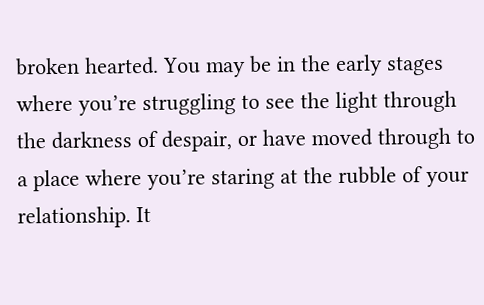broken hearted. You may be in the early stages where you’re struggling to see the light through the darkness of despair, or have moved through to a place where you’re staring at the rubble of your relationship. It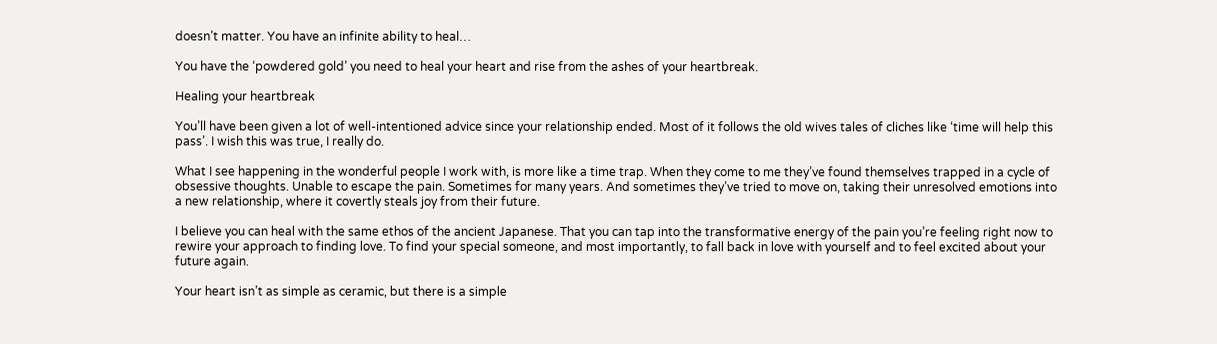doesn’t matter. You have an infinite ability to heal…

You have the ‘powdered gold’ you need to heal your heart and rise from the ashes of your heartbreak.

Healing your heartbreak

You’ll have been given a lot of well-intentioned advice since your relationship ended. Most of it follows the old wives tales of cliches like ‘time will help this pass’. I wish this was true, I really do.

What I see happening in the wonderful people I work with, is more like a time trap. When they come to me they’ve found themselves trapped in a cycle of obsessive thoughts. Unable to escape the pain. Sometimes for many years. And sometimes they’ve tried to move on, taking their unresolved emotions into a new relationship, where it covertly steals joy from their future.

I believe you can heal with the same ethos of the ancient Japanese. That you can tap into the transformative energy of the pain you’re feeling right now to rewire your approach to finding love. To find your special someone, and most importantly, to fall back in love with yourself and to feel excited about your future again.

Your heart isn’t as simple as ceramic, but there is a simple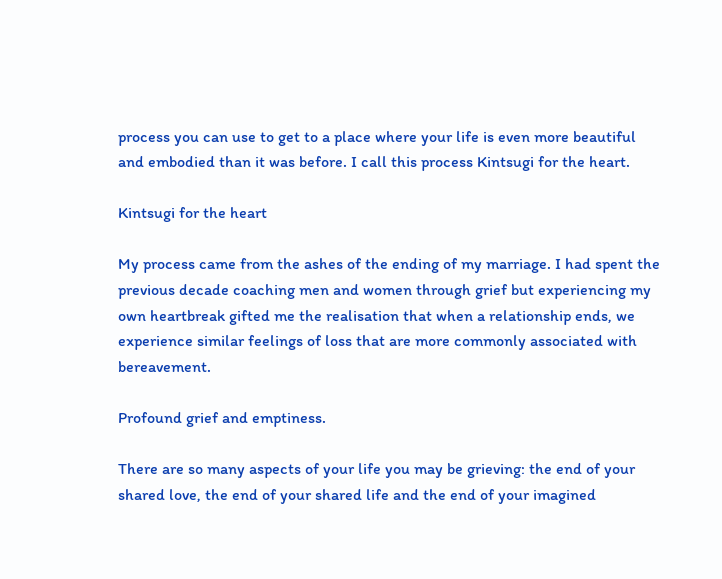process you can use to get to a place where your life is even more beautiful and embodied than it was before. I call this process Kintsugi for the heart.

Kintsugi for the heart

My process came from the ashes of the ending of my marriage. I had spent the previous decade coaching men and women through grief but experiencing my own heartbreak gifted me the realisation that when a relationship ends, we experience similar feelings of loss that are more commonly associated with bereavement.

Profound grief and emptiness.

There are so many aspects of your life you may be grieving: the end of your shared love, the end of your shared life and the end of your imagined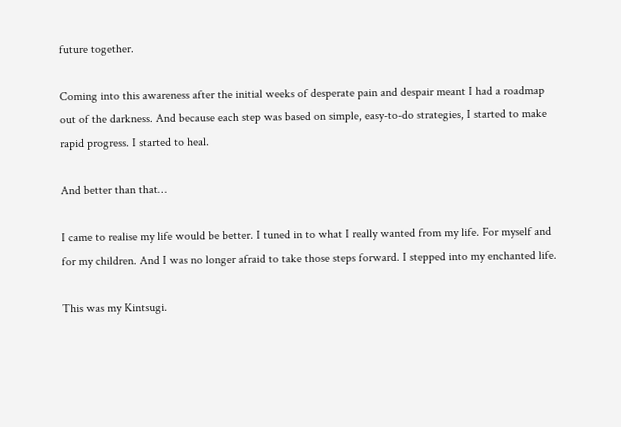future together.

Coming into this awareness after the initial weeks of desperate pain and despair meant I had a roadmap out of the darkness. And because each step was based on simple, easy-to-do strategies, I started to make rapid progress. I started to heal.

And better than that…

I came to realise my life would be better. I tuned in to what I really wanted from my life. For myself and for my children. And I was no longer afraid to take those steps forward. I stepped into my enchanted life.

This was my Kintsugi.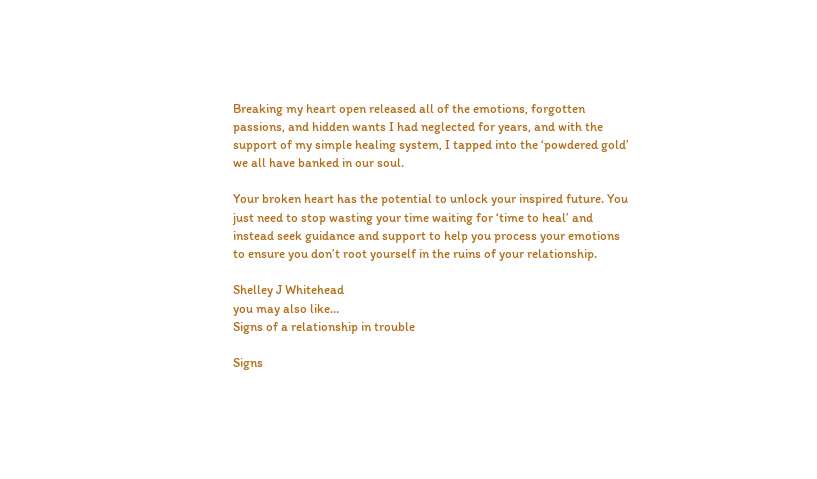Breaking my heart open released all of the emotions, forgotten passions, and hidden wants I had neglected for years, and with the support of my simple healing system, I tapped into the ‘powdered gold’ we all have banked in our soul.

Your broken heart has the potential to unlock your inspired future. You just need to stop wasting your time waiting for ‘time to heal’ and instead seek guidance and support to help you process your emotions to ensure you don’t root yourself in the ruins of your relationship.

Shelley J Whitehead
you may also like…
Signs of a relationship in trouble

Signs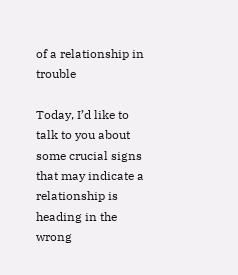of a relationship in trouble

Today, I’d like to talk to you about some crucial signs that may indicate a relationship is heading in the wrong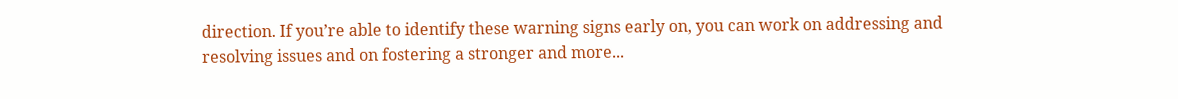direction. If you’re able to identify these warning signs early on, you can work on addressing and resolving issues and on fostering a stronger and more...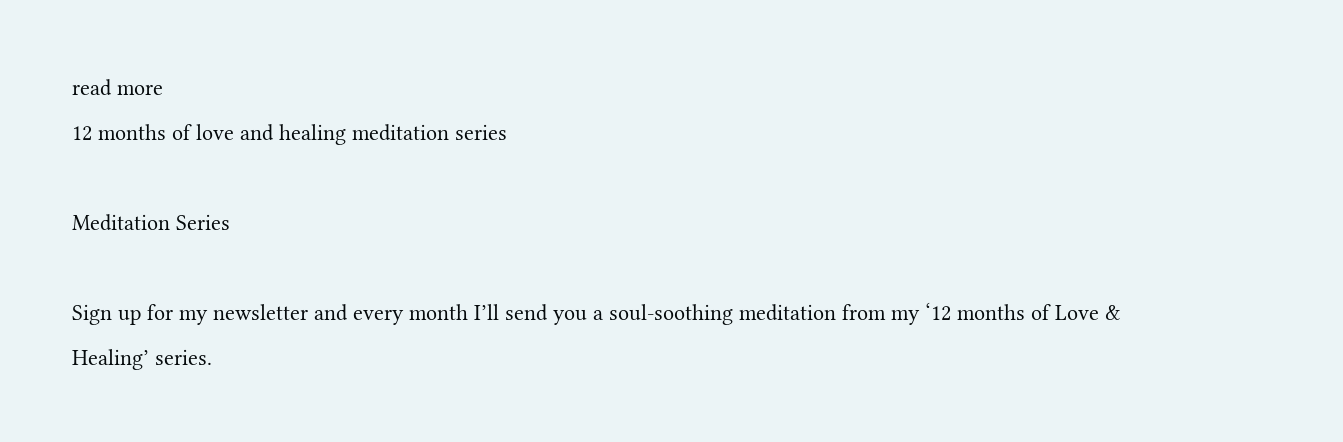read more
12 months of love and healing meditation series

Meditation Series

Sign up for my newsletter and every month I’ll send you a soul-soothing meditation from my ‘12 months of Love & Healing’ series.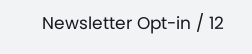Newsletter Opt-in / 12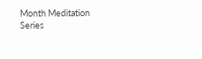Month Meditation Series